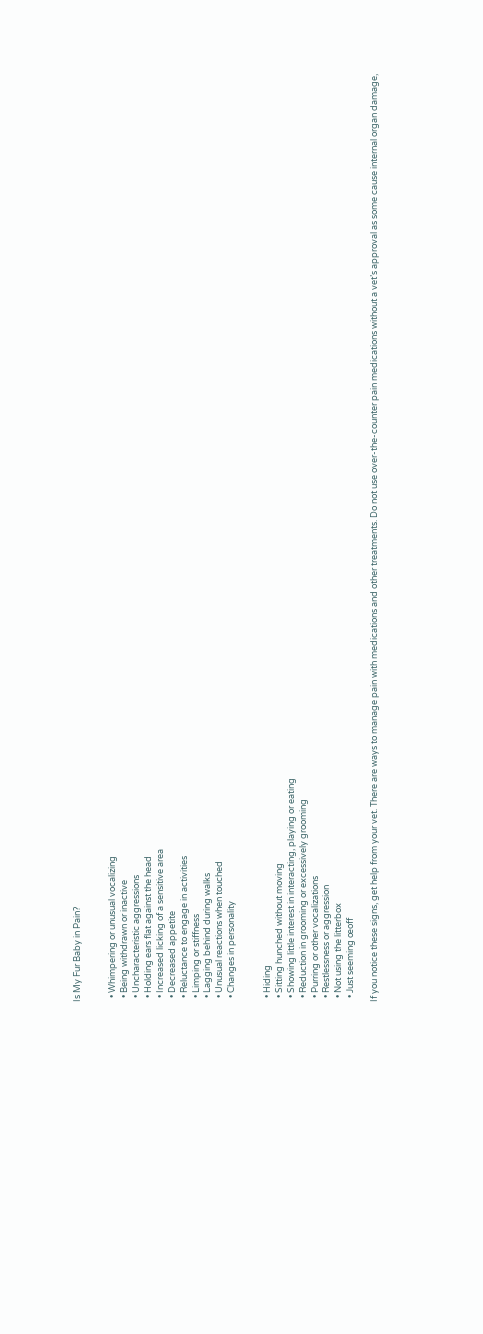Is My Fur Baby in Pain?


  • Whimpering or unusual vocalizing
  • Being withdrawn or inactive
  • Uncharacteristic aggressions
  • Holding ears flat against the head
  • Increased licking of a sensitive area
  • Decreased appetite
  • Reluctance to engage in activities
  • Limping or stiffness
  • Lagging behind during walks
  • Unusual reactions when touched
  • Changes in personality


  • Hiding
  • Sitting hunched without moving
  • Showing little interest in interacting, playing or eating
  • Reduction in grooming or excessively grooming
  • Purring or other vocalizations
  • Restlessness or aggression
  • Not using the litterbox
  • Just seeming œoff

If you notice these signs, get help from your vet. There are ways to manage pain with medications and other treatments. Do not use over-the-counter pain medications without a vet’s approval as some cause internal organ damage,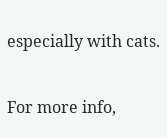especially with cats.

For more info,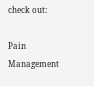check out:

Pain Management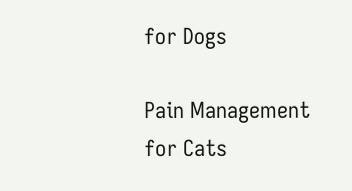for Dogs

Pain Management for Cats